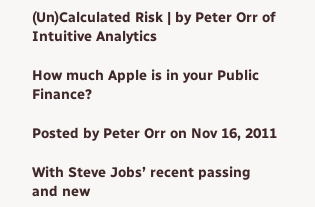(Un)Calculated Risk | by Peter Orr of Intuitive Analytics

How much Apple is in your Public Finance?

Posted by Peter Orr on Nov 16, 2011

With Steve Jobs’ recent passing and new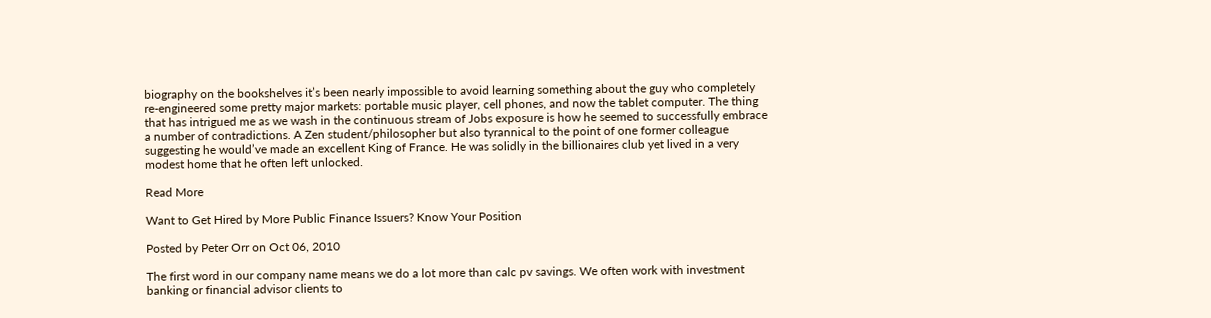biography on the bookshelves it’s been nearly impossible to avoid learning something about the guy who completely re-engineered some pretty major markets: portable music player, cell phones, and now the tablet computer. The thing that has intrigued me as we wash in the continuous stream of Jobs exposure is how he seemed to successfully embrace a number of contradictions. A Zen student/philosopher but also tyrannical to the point of one former colleague suggesting he would’ve made an excellent King of France. He was solidly in the billionaires club yet lived in a very modest home that he often left unlocked.

Read More

Want to Get Hired by More Public Finance Issuers? Know Your Position

Posted by Peter Orr on Oct 06, 2010

The first word in our company name means we do a lot more than calc pv savings. We often work with investment banking or financial advisor clients to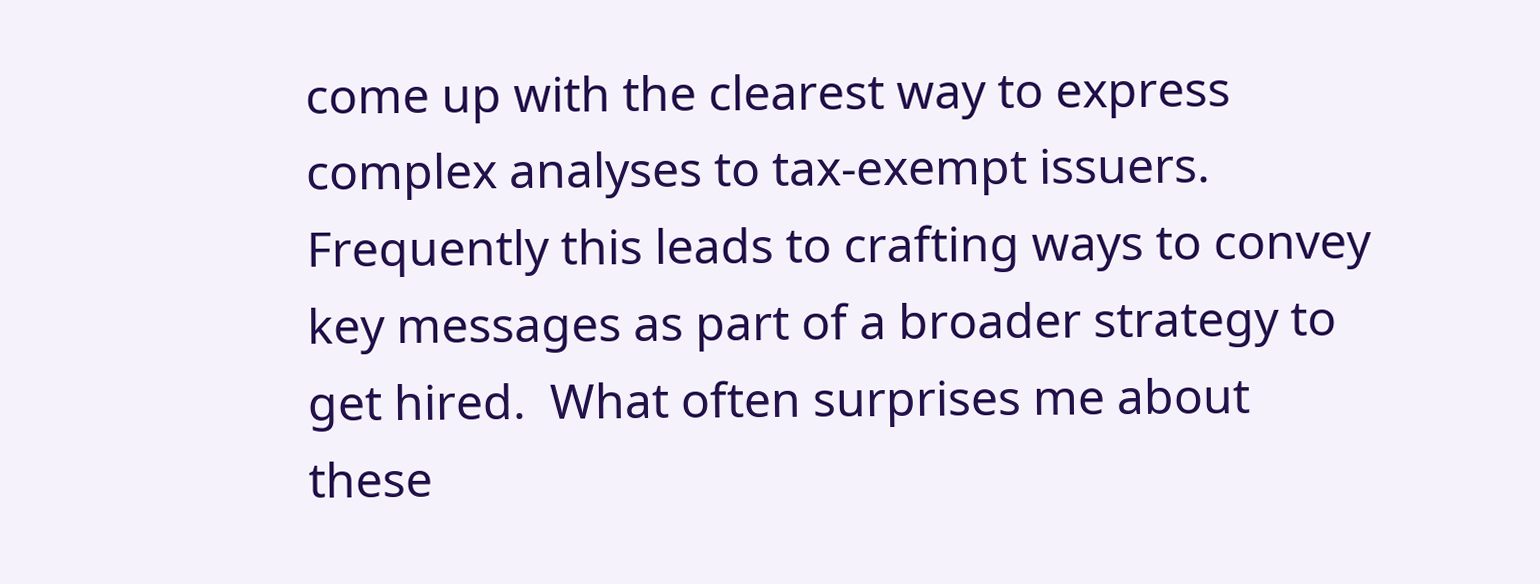come up with the clearest way to express complex analyses to tax-exempt issuers. Frequently this leads to crafting ways to convey key messages as part of a broader strategy to get hired.  What often surprises me about these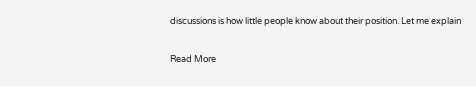discussions is how little people know about their position. Let me explain

Read More